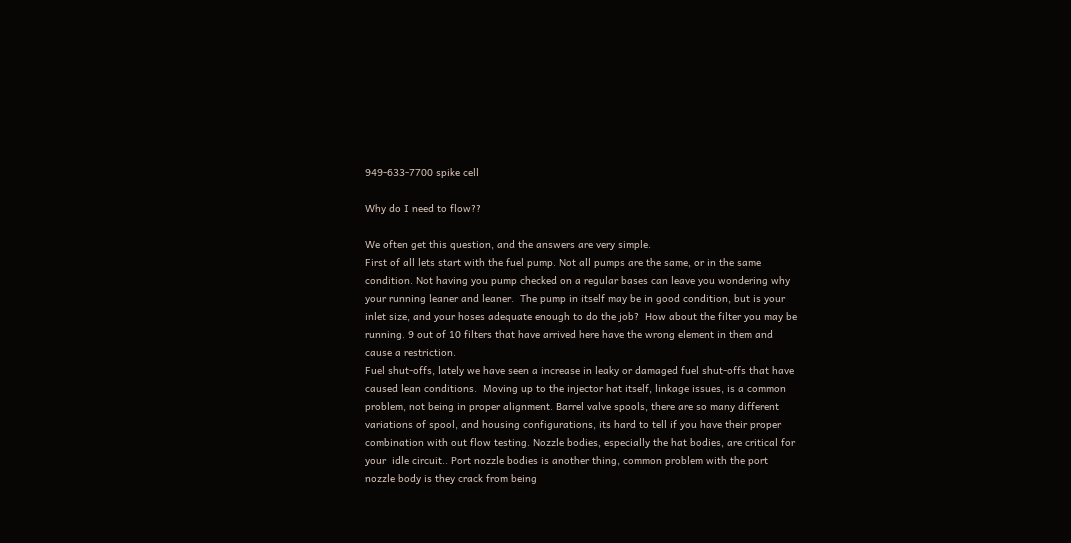949-633-7700 spike cell

Why do I need to flow??

We often get this question, and the answers are very simple.
First of all lets start with the fuel pump. Not all pumps are the same, or in the same condition. Not having you pump checked on a regular bases can leave you wondering why your running leaner and leaner.  The pump in itself may be in good condition, but is your inlet size, and your hoses adequate enough to do the job?  How about the filter you may be running. 9 out of 10 filters that have arrived here have the wrong element in them and cause a restriction.
Fuel shut-offs, lately we have seen a increase in leaky or damaged fuel shut-offs that have caused lean conditions.  Moving up to the injector hat itself, linkage issues, is a common problem, not being in proper alignment. Barrel valve spools, there are so many different variations of spool, and housing configurations, its hard to tell if you have their proper combination with out flow testing. Nozzle bodies, especially the hat bodies, are critical for your  idle circuit.. Port nozzle bodies is another thing, common problem with the port nozzle body is they crack from being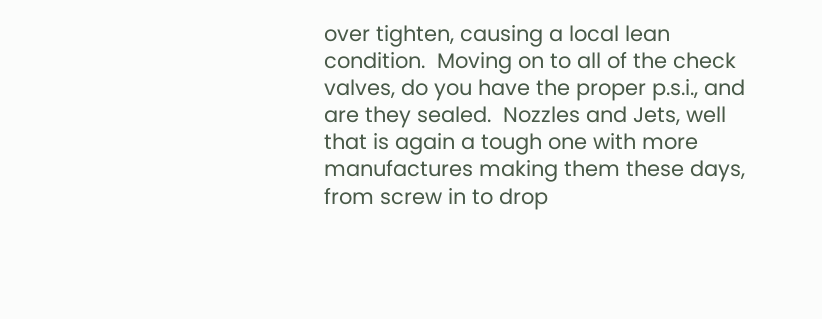over tighten, causing a local lean condition.  Moving on to all of the check valves, do you have the proper p.s.i., and are they sealed.  Nozzles and Jets, well that is again a tough one with more manufactures making them these days, from screw in to drop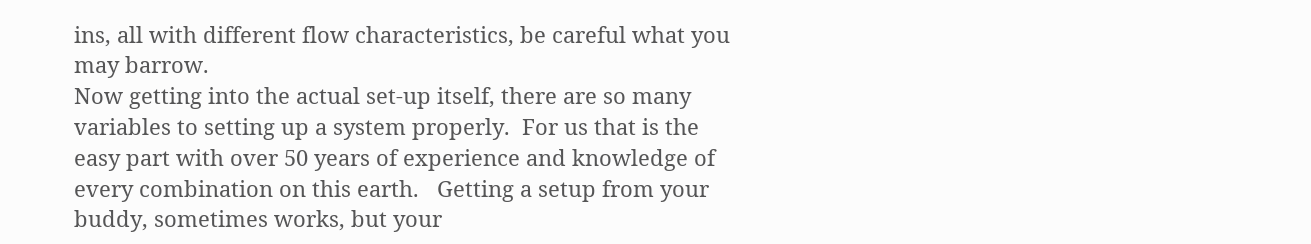ins, all with different flow characteristics, be careful what you may barrow.
Now getting into the actual set-up itself, there are so many variables to setting up a system properly.  For us that is the easy part with over 50 years of experience and knowledge of every combination on this earth.   Getting a setup from your buddy, sometimes works, but your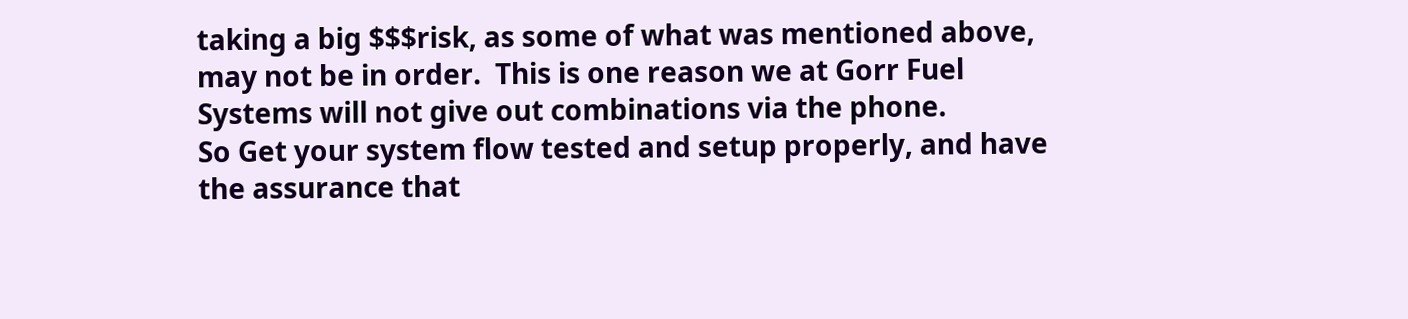taking a big $$$risk, as some of what was mentioned above, may not be in order.  This is one reason we at Gorr Fuel Systems will not give out combinations via the phone.
So Get your system flow tested and setup properly, and have the assurance that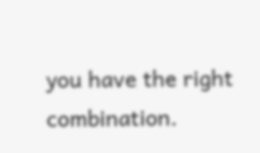you have the right combination.